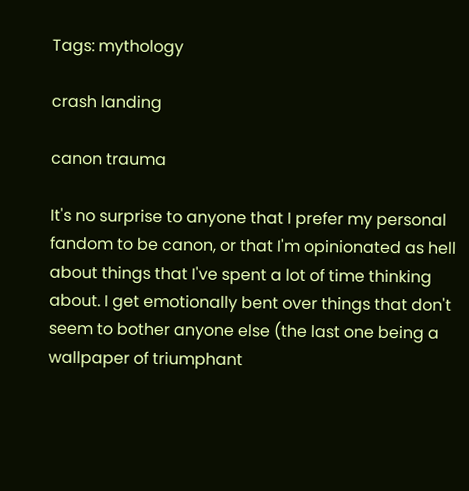Tags: mythology

crash landing

canon trauma

It's no surprise to anyone that I prefer my personal fandom to be canon, or that I'm opinionated as hell about things that I've spent a lot of time thinking about. I get emotionally bent over things that don't seem to bother anyone else (the last one being a wallpaper of triumphant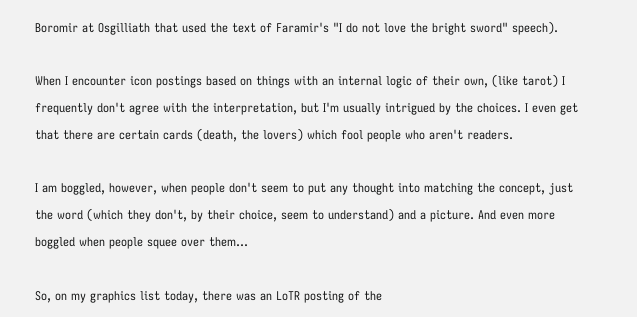Boromir at Osgilliath that used the text of Faramir's "I do not love the bright sword" speech).

When I encounter icon postings based on things with an internal logic of their own, (like tarot) I frequently don't agree with the interpretation, but I'm usually intrigued by the choices. I even get that there are certain cards (death, the lovers) which fool people who aren't readers.

I am boggled, however, when people don't seem to put any thought into matching the concept, just the word (which they don't, by their choice, seem to understand) and a picture. And even more boggled when people squee over them...

So, on my graphics list today, there was an LoTR posting of the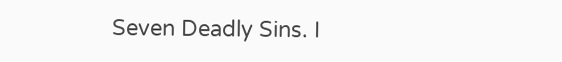Seven Deadly Sins. I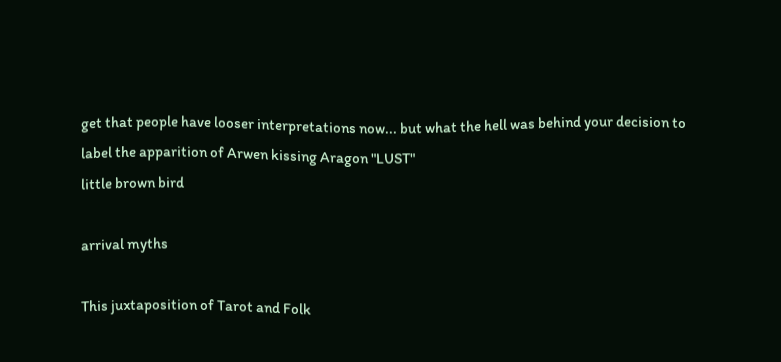get that people have looser interpretations now... but what the hell was behind your decision to label the apparition of Arwen kissing Aragon "LUST"
little brown bird

arrival myths

This juxtaposition of Tarot and Folk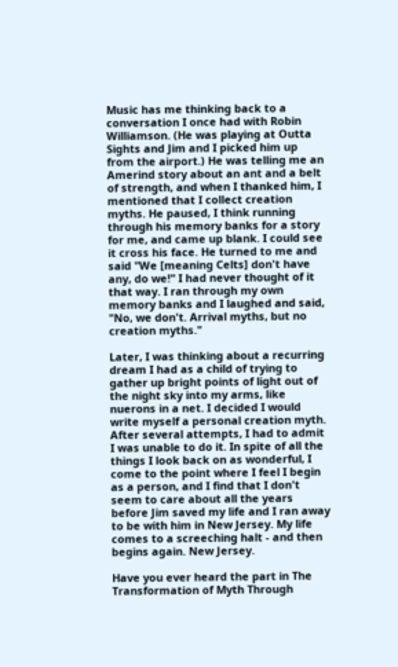Music has me thinking back to a conversation I once had with Robin Williamson. (He was playing at Outta Sights and Jim and I picked him up from the airport.) He was telling me an Amerind story about an ant and a belt of strength, and when I thanked him, I mentioned that I collect creation myths. He paused, I think running through his memory banks for a story for me, and came up blank. I could see it cross his face. He turned to me and said "We [meaning Celts] don't have any, do we!" I had never thought of it that way. I ran through my own memory banks and I laughed and said, "No, we don't. Arrival myths, but no creation myths."

Later, I was thinking about a recurring dream I had as a child of trying to gather up bright points of light out of the night sky into my arms, like nuerons in a net. I decided I would write myself a personal creation myth. After several attempts, I had to admit I was unable to do it. In spite of all the things I look back on as wonderful, I come to the point where I feel I begin as a person, and I find that I don't seem to care about all the years before Jim saved my life and I ran away to be with him in New Jersey. My life comes to a screeching halt - and then begins again. New Jersey.

Have you ever heard the part in The Transformation of Myth Through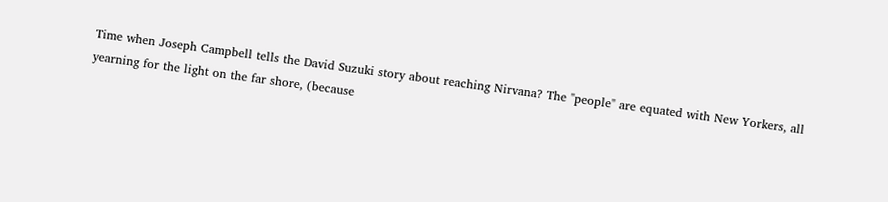Time when Joseph Campbell tells the David Suzuki story about reaching Nirvana? The "people" are equated with New Yorkers, all yearning for the light on the far shore, (because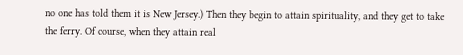no one has told them it is New Jersey.) Then they begin to attain spirituality, and they get to take the ferry. Of course, when they attain real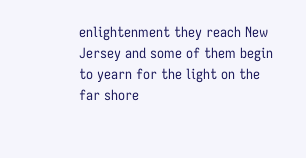enlightenment they reach New Jersey and some of them begin to yearn for the light on the far shore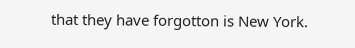that they have forgotton is New York.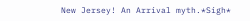New Jersey! An Arrival myth.*Sigh*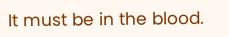It must be in the blood.